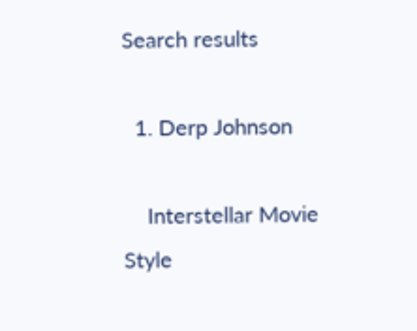Search results

  1. Derp Johnson

    Interstellar Movie Style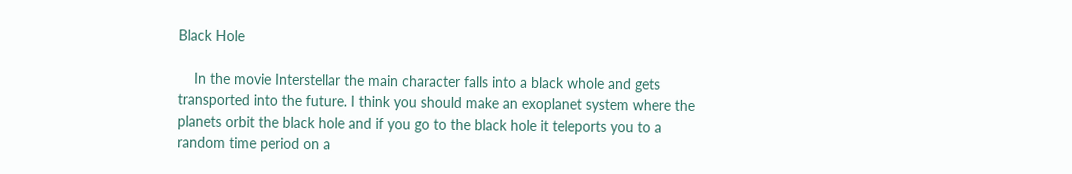Black Hole

    In the movie Interstellar the main character falls into a black whole and gets transported into the future. I think you should make an exoplanet system where the planets orbit the black hole and if you go to the black hole it teleports you to a random time period on a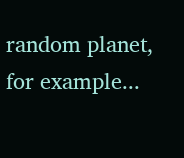random planet, for example...